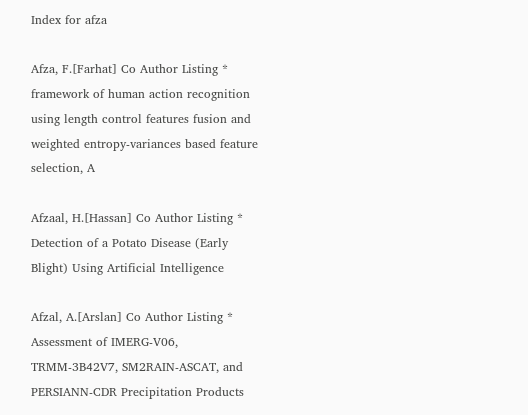Index for afza

Afza, F.[Farhat] Co Author Listing * framework of human action recognition using length control features fusion and weighted entropy-variances based feature selection, A

Afzaal, H.[Hassan] Co Author Listing * Detection of a Potato Disease (Early Blight) Using Artificial Intelligence

Afzal, A.[Arslan] Co Author Listing * Assessment of IMERG-V06, TRMM-3B42V7, SM2RAIN-ASCAT, and PERSIANN-CDR Precipitation Products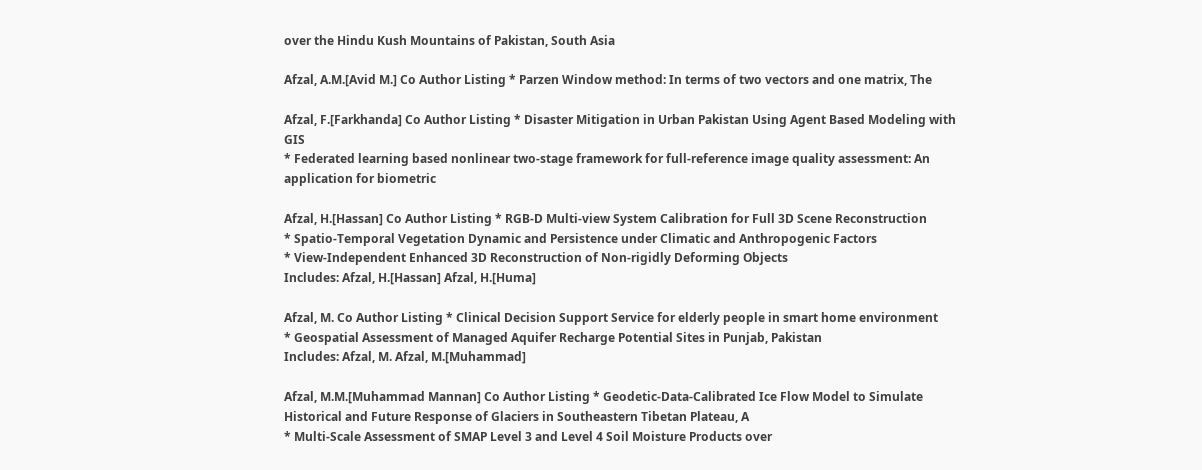over the Hindu Kush Mountains of Pakistan, South Asia

Afzal, A.M.[Avid M.] Co Author Listing * Parzen Window method: In terms of two vectors and one matrix, The

Afzal, F.[Farkhanda] Co Author Listing * Disaster Mitigation in Urban Pakistan Using Agent Based Modeling with GIS
* Federated learning based nonlinear two-stage framework for full-reference image quality assessment: An application for biometric

Afzal, H.[Hassan] Co Author Listing * RGB-D Multi-view System Calibration for Full 3D Scene Reconstruction
* Spatio-Temporal Vegetation Dynamic and Persistence under Climatic and Anthropogenic Factors
* View-Independent Enhanced 3D Reconstruction of Non-rigidly Deforming Objects
Includes: Afzal, H.[Hassan] Afzal, H.[Huma]

Afzal, M. Co Author Listing * Clinical Decision Support Service for elderly people in smart home environment
* Geospatial Assessment of Managed Aquifer Recharge Potential Sites in Punjab, Pakistan
Includes: Afzal, M. Afzal, M.[Muhammad]

Afzal, M.M.[Muhammad Mannan] Co Author Listing * Geodetic-Data-Calibrated Ice Flow Model to Simulate Historical and Future Response of Glaciers in Southeastern Tibetan Plateau, A
* Multi-Scale Assessment of SMAP Level 3 and Level 4 Soil Moisture Products over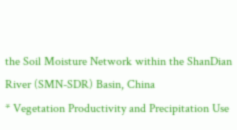the Soil Moisture Network within the ShanDian River (SMN-SDR) Basin, China
* Vegetation Productivity and Precipitation Use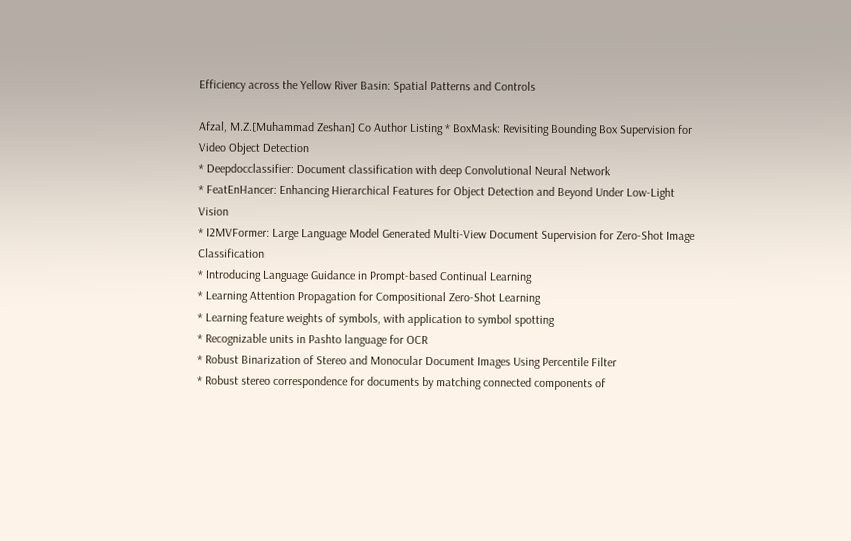Efficiency across the Yellow River Basin: Spatial Patterns and Controls

Afzal, M.Z.[Muhammad Zeshan] Co Author Listing * BoxMask: Revisiting Bounding Box Supervision for Video Object Detection
* Deepdocclassifier: Document classification with deep Convolutional Neural Network
* FeatEnHancer: Enhancing Hierarchical Features for Object Detection and Beyond Under Low-Light Vision
* I2MVFormer: Large Language Model Generated Multi-View Document Supervision for Zero-Shot Image Classification
* Introducing Language Guidance in Prompt-based Continual Learning
* Learning Attention Propagation for Compositional Zero-Shot Learning
* Learning feature weights of symbols, with application to symbol spotting
* Recognizable units in Pashto language for OCR
* Robust Binarization of Stereo and Monocular Document Images Using Percentile Filter
* Robust stereo correspondence for documents by matching connected components of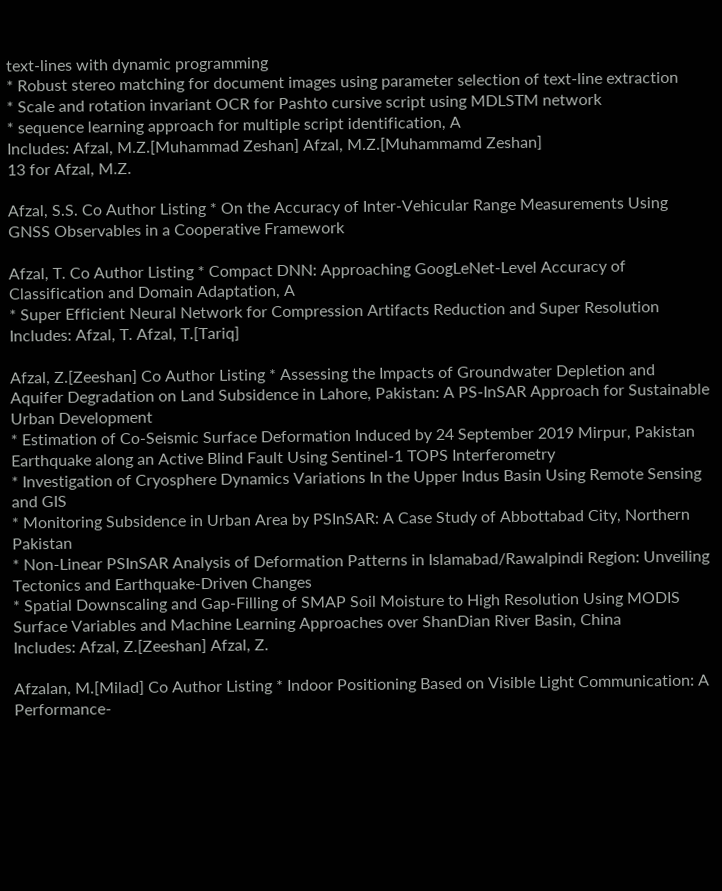text-lines with dynamic programming
* Robust stereo matching for document images using parameter selection of text-line extraction
* Scale and rotation invariant OCR for Pashto cursive script using MDLSTM network
* sequence learning approach for multiple script identification, A
Includes: Afzal, M.Z.[Muhammad Zeshan] Afzal, M.Z.[Muhammamd Zeshan]
13 for Afzal, M.Z.

Afzal, S.S. Co Author Listing * On the Accuracy of Inter-Vehicular Range Measurements Using GNSS Observables in a Cooperative Framework

Afzal, T. Co Author Listing * Compact DNN: Approaching GoogLeNet-Level Accuracy of Classification and Domain Adaptation, A
* Super Efficient Neural Network for Compression Artifacts Reduction and Super Resolution
Includes: Afzal, T. Afzal, T.[Tariq]

Afzal, Z.[Zeeshan] Co Author Listing * Assessing the Impacts of Groundwater Depletion and Aquifer Degradation on Land Subsidence in Lahore, Pakistan: A PS-InSAR Approach for Sustainable Urban Development
* Estimation of Co-Seismic Surface Deformation Induced by 24 September 2019 Mirpur, Pakistan Earthquake along an Active Blind Fault Using Sentinel-1 TOPS Interferometry
* Investigation of Cryosphere Dynamics Variations In the Upper Indus Basin Using Remote Sensing and GIS
* Monitoring Subsidence in Urban Area by PSInSAR: A Case Study of Abbottabad City, Northern Pakistan
* Non-Linear PSInSAR Analysis of Deformation Patterns in Islamabad/Rawalpindi Region: Unveiling Tectonics and Earthquake-Driven Changes
* Spatial Downscaling and Gap-Filling of SMAP Soil Moisture to High Resolution Using MODIS Surface Variables and Machine Learning Approaches over ShanDian River Basin, China
Includes: Afzal, Z.[Zeeshan] Afzal, Z.

Afzalan, M.[Milad] Co Author Listing * Indoor Positioning Based on Visible Light Communication: A Performance-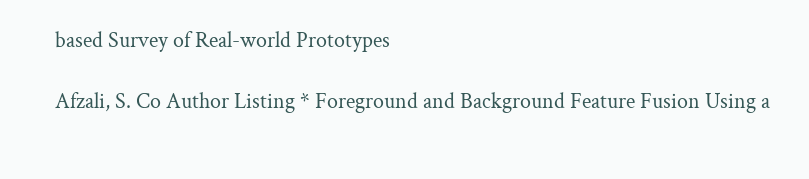based Survey of Real-world Prototypes

Afzali, S. Co Author Listing * Foreground and Background Feature Fusion Using a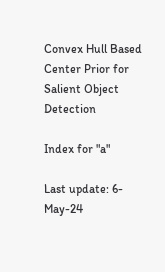Convex Hull Based Center Prior for Salient Object Detection

Index for "a"

Last update: 6-May-24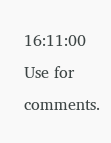16:11:00
Use for comments.